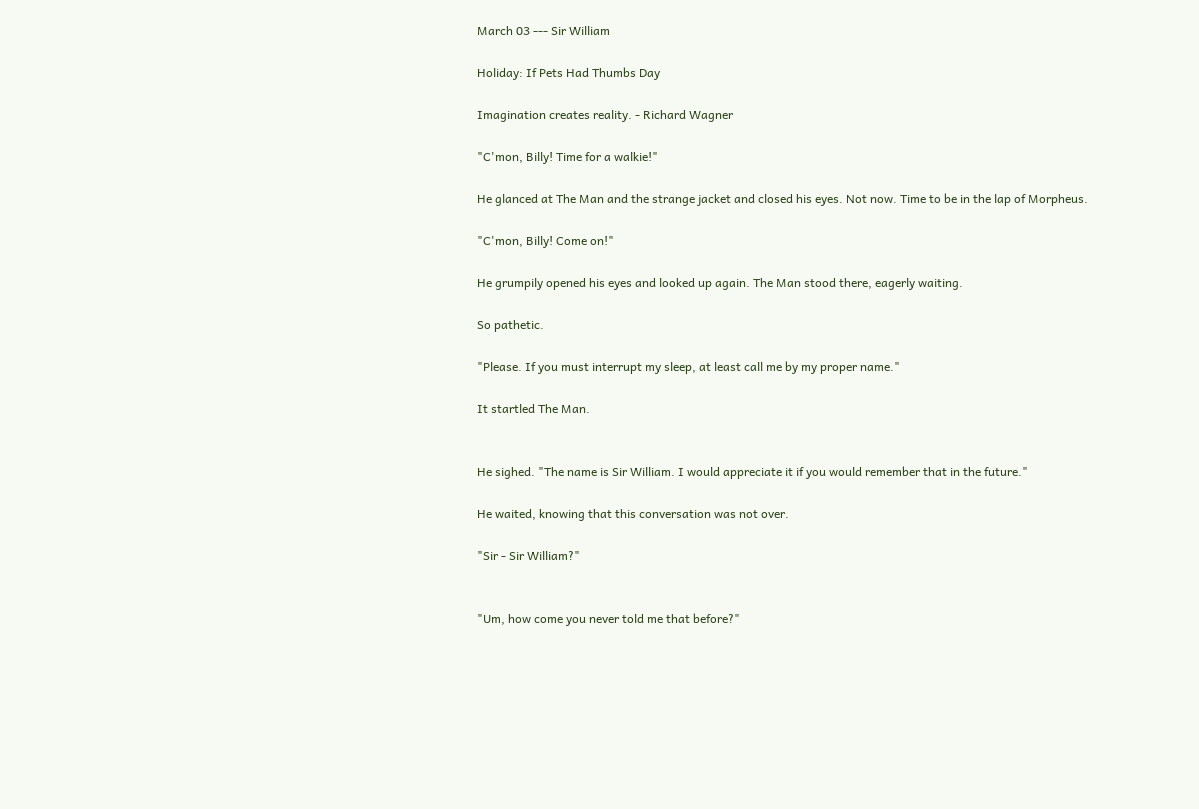March 03 --- Sir William

Holiday: If Pets Had Thumbs Day

Imagination creates reality. - Richard Wagner

"C'mon, Billy! Time for a walkie!"

He glanced at The Man and the strange jacket and closed his eyes. Not now. Time to be in the lap of Morpheus.

"C'mon, Billy! Come on!"

He grumpily opened his eyes and looked up again. The Man stood there, eagerly waiting.

So pathetic.

"Please. If you must interrupt my sleep, at least call me by my proper name."

It startled The Man.


He sighed. "The name is Sir William. I would appreciate it if you would remember that in the future."

He waited, knowing that this conversation was not over.

"Sir - Sir William?"


"Um, how come you never told me that before?"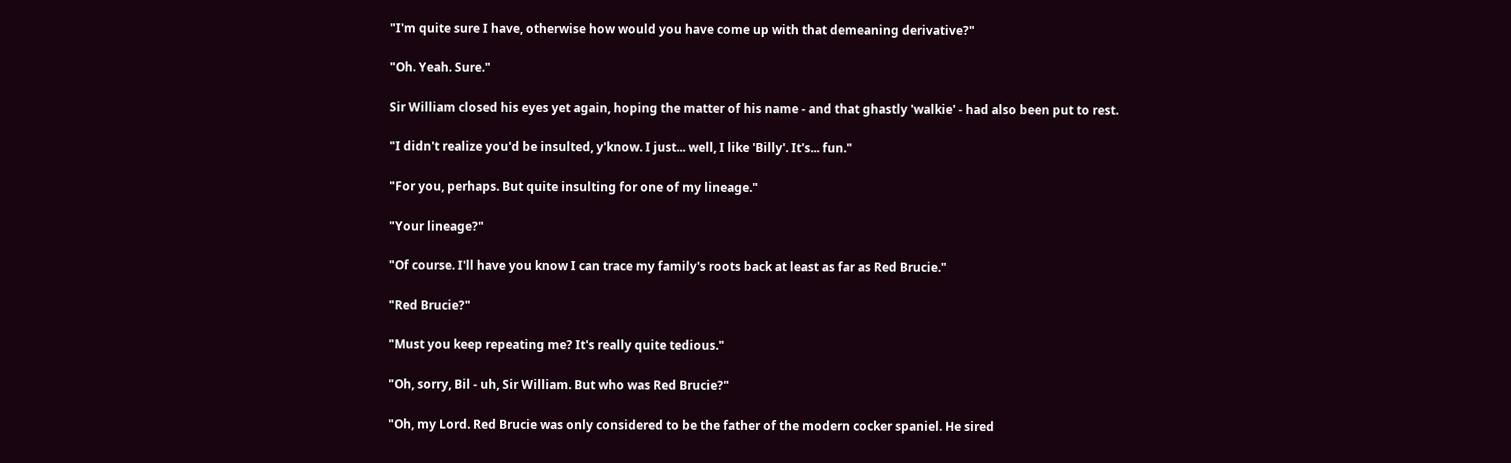"I'm quite sure I have, otherwise how would you have come up with that demeaning derivative?"

"Oh. Yeah. Sure."

Sir William closed his eyes yet again, hoping the matter of his name - and that ghastly 'walkie' - had also been put to rest.

"I didn't realize you'd be insulted, y'know. I just... well, I like 'Billy'. It's... fun."

"For you, perhaps. But quite insulting for one of my lineage."

"Your lineage?"

"Of course. I'll have you know I can trace my family's roots back at least as far as Red Brucie."

"Red Brucie?"

"Must you keep repeating me? It's really quite tedious."

"Oh, sorry, Bil - uh, Sir William. But who was Red Brucie?"

"Oh, my Lord. Red Brucie was only considered to be the father of the modern cocker spaniel. He sired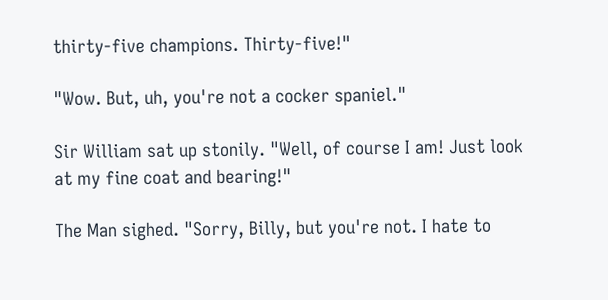thirty-five champions. Thirty-five!"

"Wow. But, uh, you're not a cocker spaniel."

Sir William sat up stonily. "Well, of course I am! Just look at my fine coat and bearing!"

The Man sighed. "Sorry, Billy, but you're not. I hate to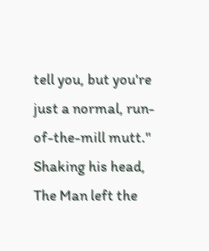tell you, but you're just a normal, run-of-the-mill mutt." Shaking his head, The Man left the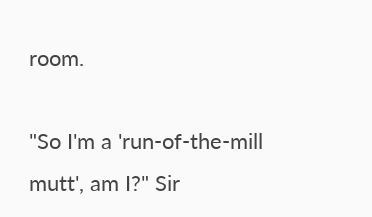room.

"So I'm a 'run-of-the-mill mutt', am I?" Sir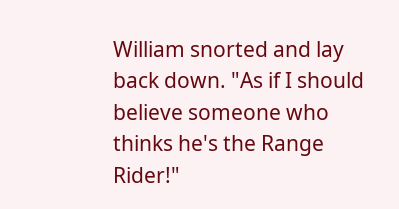William snorted and lay back down. "As if I should believe someone who thinks he's the Range Rider!"